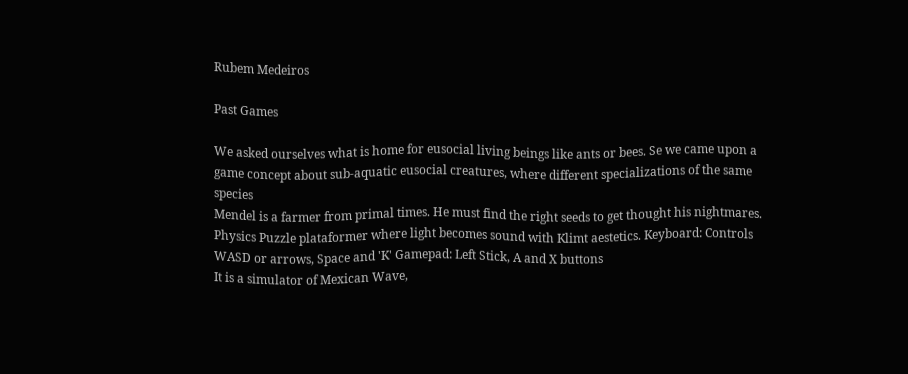Rubem Medeiros

Past Games

We asked ourselves what is home for eusocial living beings like ants or bees. Se we came upon a game concept about sub-aquatic eusocial creatures, where different specializations of the same species
Mendel is a farmer from primal times. He must find the right seeds to get thought his nightmares.
Physics Puzzle plataformer where light becomes sound with Klimt aestetics. Keyboard: Controls WASD or arrows, Space and 'K' Gamepad: Left Stick, A and X buttons
It is a simulator of Mexican Wave,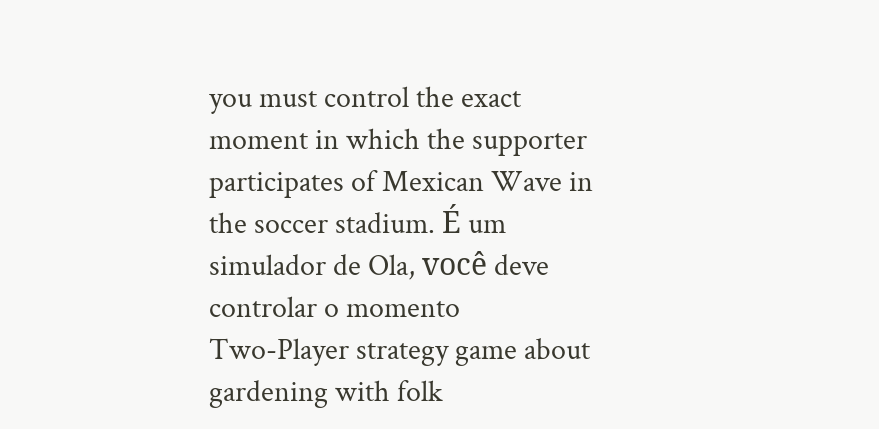you must control the exact moment in which the supporter participates of Mexican Wave in the soccer stadium. É um simulador de Ola, você deve controlar o momento
Two-Player strategy game about gardening with folk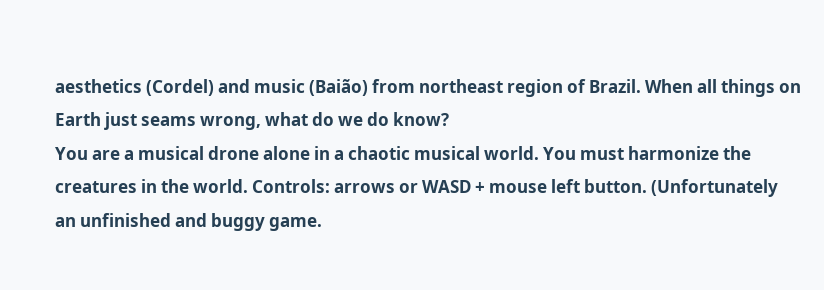aesthetics (Cordel) and music (Baião) from northeast region of Brazil. When all things on Earth just seams wrong, what do we do know?
You are a musical drone alone in a chaotic musical world. You must harmonize the creatures in the world. Controls: arrows or WASD + mouse left button. (Unfortunately an unfinished and buggy game.